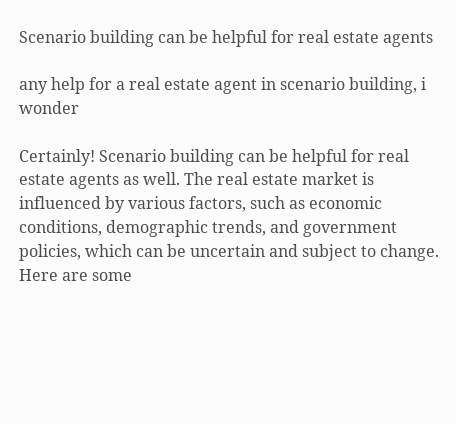Scenario building can be helpful for real estate agents

any help for a real estate agent in scenario building, i wonder

Certainly! Scenario building can be helpful for real estate agents as well. The real estate market is influenced by various factors, such as economic conditions, demographic trends, and government policies, which can be uncertain and subject to change. Here are some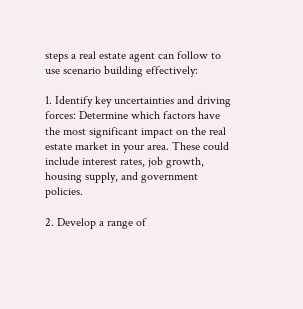steps a real estate agent can follow to use scenario building effectively:

1. Identify key uncertainties and driving forces: Determine which factors have the most significant impact on the real estate market in your area. These could include interest rates, job growth, housing supply, and government policies.

2. Develop a range of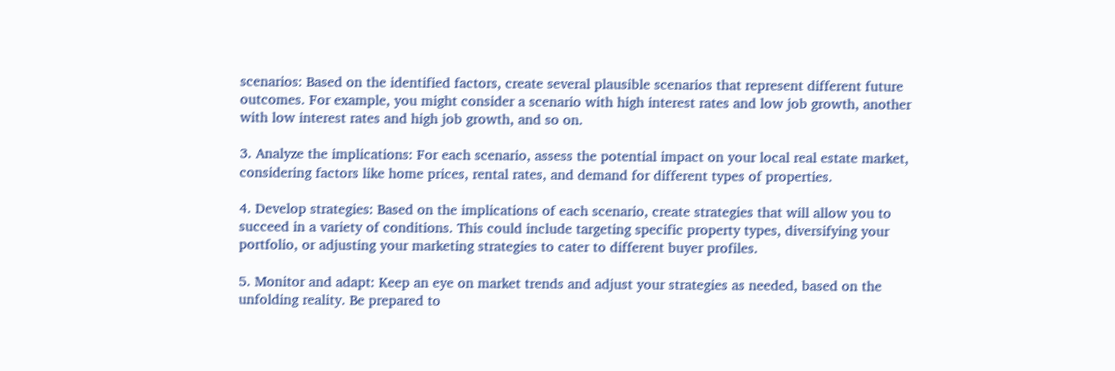scenarios: Based on the identified factors, create several plausible scenarios that represent different future outcomes. For example, you might consider a scenario with high interest rates and low job growth, another with low interest rates and high job growth, and so on.

3. Analyze the implications: For each scenario, assess the potential impact on your local real estate market, considering factors like home prices, rental rates, and demand for different types of properties.

4. Develop strategies: Based on the implications of each scenario, create strategies that will allow you to succeed in a variety of conditions. This could include targeting specific property types, diversifying your portfolio, or adjusting your marketing strategies to cater to different buyer profiles.

5. Monitor and adapt: Keep an eye on market trends and adjust your strategies as needed, based on the unfolding reality. Be prepared to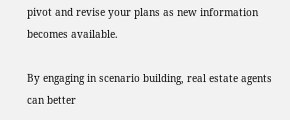pivot and revise your plans as new information becomes available.

By engaging in scenario building, real estate agents can better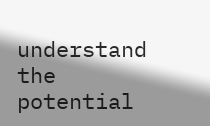understand the potential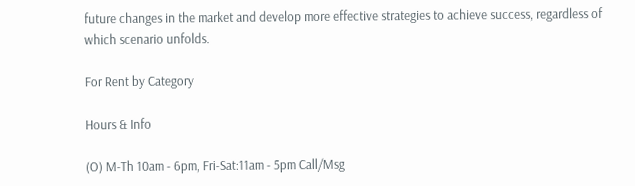future changes in the market and develop more effective strategies to achieve success, regardless of which scenario unfolds.

For Rent by Category

Hours & Info

(O) M-Th 10am - 6pm, Fri-Sat:11am - 5pm Call/Msg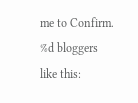me to Confirm.
%d bloggers like this: